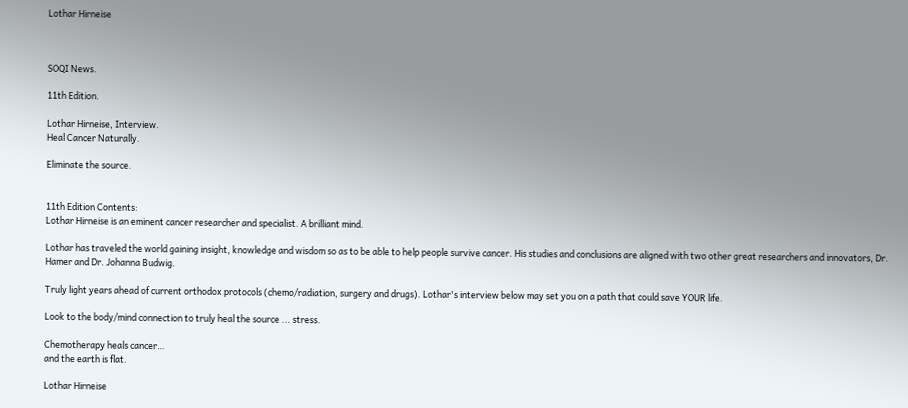Lothar Hirneise



SOQI News.

11th Edition.

Lothar Hirneise, Interview.
Heal Cancer Naturally.

Eliminate the source.


11th Edition Contents:
Lothar Hirneise is an eminent cancer researcher and specialist. A brilliant mind.

Lothar has traveled the world gaining insight, knowledge and wisdom so as to be able to help people survive cancer. His studies and conclusions are aligned with two other great researchers and innovators, Dr. Hamer and Dr. Johanna Budwig.

Truly light years ahead of current orthodox protocols (chemo/radiation, surgery and drugs). Lothar's interview below may set you on a path that could save YOUR life.

Look to the body/mind connection to truly heal the source ... stress.

Chemotherapy heals cancer…
and the earth is flat.

Lothar Hirneise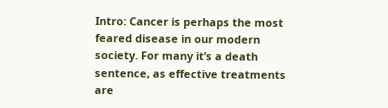Intro: Cancer is perhaps the most feared disease in our modern society. For many it’s a death sentence, as effective treatments are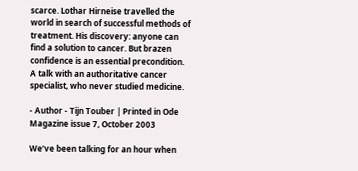scarce. Lothar Hirneise travelled the world in search of successful methods of treatment. His discovery: anyone can find a solution to cancer. But brazen confidence is an essential precondition. A talk with an authoritative cancer specialist, who never studied medicine.

- Author - Tijn Touber | Printed in Ode Magazine issue 7, October 2003

We’ve been talking for an hour when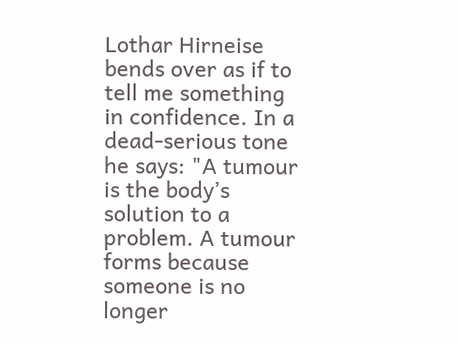Lothar Hirneise bends over as if to tell me something in confidence. In a dead-serious tone he says: "A tumour is the body’s solution to a problem. A tumour forms because someone is no longer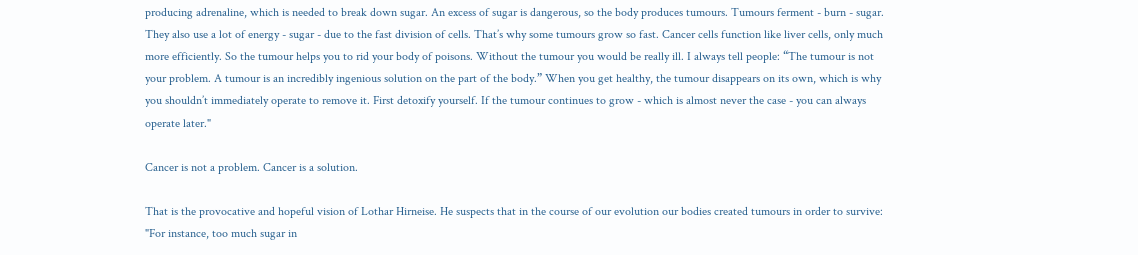producing adrenaline, which is needed to break down sugar. An excess of sugar is dangerous, so the body produces tumours. Tumours ferment - burn - sugar. They also use a lot of energy - sugar - due to the fast division of cells. That’s why some tumours grow so fast. Cancer cells function like liver cells, only much more efficiently. So the tumour helps you to rid your body of poisons. Without the tumour you would be really ill. I always tell people: “The tumour is not your problem. A tumour is an incredibly ingenious solution on the part of the body.” When you get healthy, the tumour disappears on its own, which is why you shouldn’t immediately operate to remove it. First detoxify yourself. If the tumour continues to grow - which is almost never the case - you can always operate later."

Cancer is not a problem. Cancer is a solution.

That is the provocative and hopeful vision of Lothar Hirneise. He suspects that in the course of our evolution our bodies created tumours in order to survive: "For instance, too much sugar in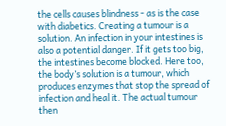the cells causes blindness - as is the case with diabetics. Creating a tumour is a solution. An infection in your intestines is also a potential danger. If it gets too big, the intestines become blocked. Here too, the body’s solution is a tumour, which produces enzymes that stop the spread of infection and heal it. The actual tumour then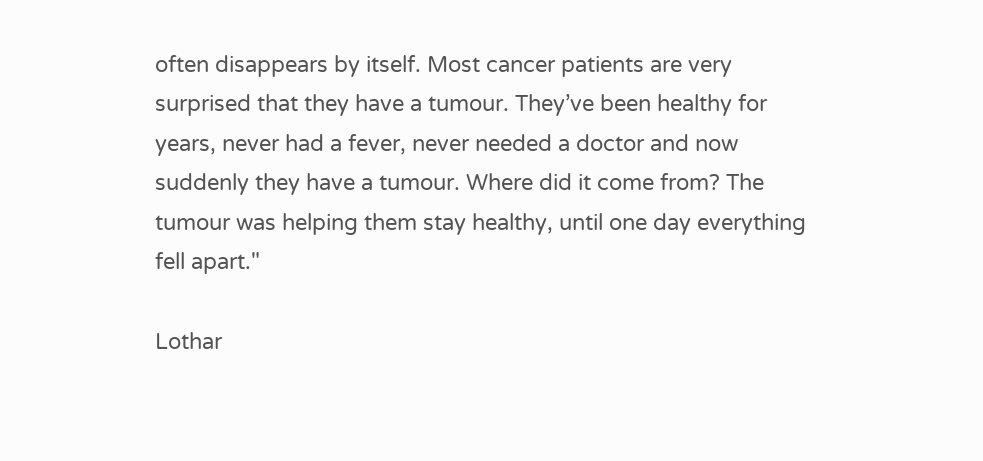often disappears by itself. Most cancer patients are very surprised that they have a tumour. They’ve been healthy for years, never had a fever, never needed a doctor and now suddenly they have a tumour. Where did it come from? The tumour was helping them stay healthy, until one day everything fell apart."

Lothar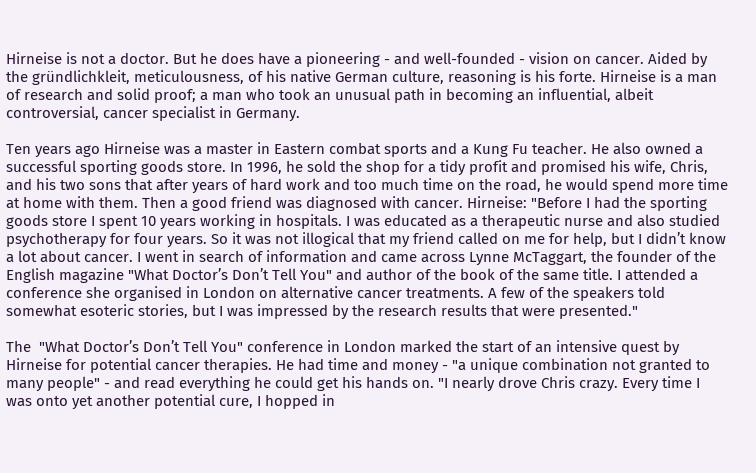Hirneise is not a doctor. But he does have a pioneering - and well-founded - vision on cancer. Aided by the gründlichkleit, meticulousness, of his native German culture, reasoning is his forte. Hirneise is a man of research and solid proof; a man who took an unusual path in becoming an influential, albeit controversial, cancer specialist in Germany.

Ten years ago Hirneise was a master in Eastern combat sports and a Kung Fu teacher. He also owned a successful sporting goods store. In 1996, he sold the shop for a tidy profit and promised his wife, Chris, and his two sons that after years of hard work and too much time on the road, he would spend more time at home with them. Then a good friend was diagnosed with cancer. Hirneise: "Before I had the sporting goods store I spent 10 years working in hospitals. I was educated as a therapeutic nurse and also studied psychotherapy for four years. So it was not illogical that my friend called on me for help, but I didn’t know a lot about cancer. I went in search of information and came across Lynne McTaggart, the founder of the English magazine "What Doctor’s Don’t Tell You" and author of the book of the same title. I attended a conference she organised in London on alternative cancer treatments. A few of the speakers told somewhat esoteric stories, but I was impressed by the research results that were presented."

The  "What Doctor’s Don’t Tell You" conference in London marked the start of an intensive quest by Hirneise for potential cancer therapies. He had time and money - "a unique combination not granted to many people" - and read everything he could get his hands on. "I nearly drove Chris crazy. Every time I was onto yet another potential cure, I hopped in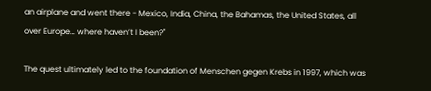an airplane and went there - Mexico, India, China, the Bahamas, the United States, all over Europe… where haven’t I been?"

The quest ultimately led to the foundation of Menschen gegen Krebs in 1997, which was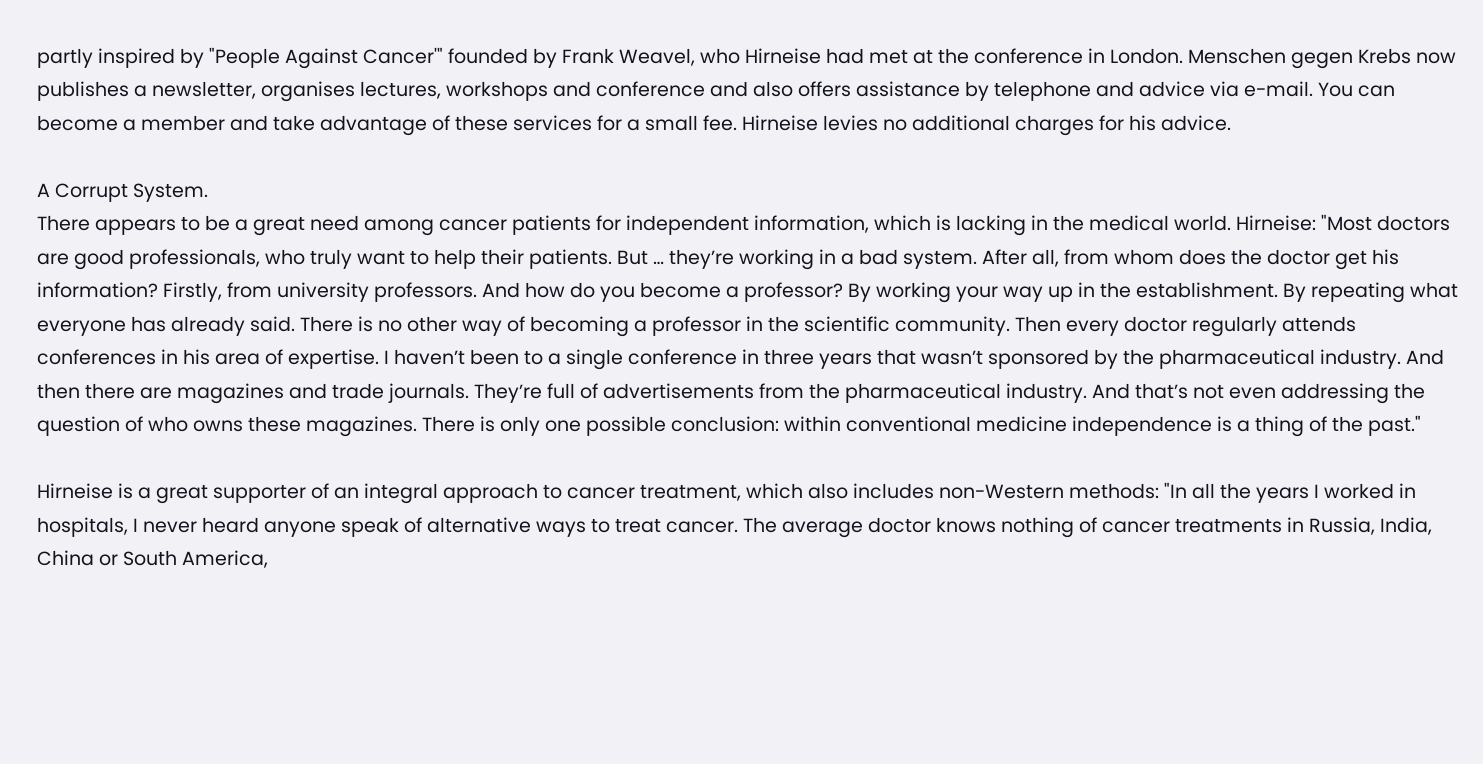partly inspired by "People Against Cancer'" founded by Frank Weavel, who Hirneise had met at the conference in London. Menschen gegen Krebs now publishes a newsletter, organises lectures, workshops and conference and also offers assistance by telephone and advice via e-mail. You can become a member and take advantage of these services for a small fee. Hirneise levies no additional charges for his advice.

A Corrupt System.
There appears to be a great need among cancer patients for independent information, which is lacking in the medical world. Hirneise: "Most doctors are good professionals, who truly want to help their patients. But … they’re working in a bad system. After all, from whom does the doctor get his information? Firstly, from university professors. And how do you become a professor? By working your way up in the establishment. By repeating what everyone has already said. There is no other way of becoming a professor in the scientific community. Then every doctor regularly attends conferences in his area of expertise. I haven’t been to a single conference in three years that wasn’t sponsored by the pharmaceutical industry. And then there are magazines and trade journals. They’re full of advertisements from the pharmaceutical industry. And that’s not even addressing the question of who owns these magazines. There is only one possible conclusion: within conventional medicine independence is a thing of the past."

Hirneise is a great supporter of an integral approach to cancer treatment, which also includes non-Western methods: "In all the years I worked in hospitals, I never heard anyone speak of alternative ways to treat cancer. The average doctor knows nothing of cancer treatments in Russia, India, China or South America,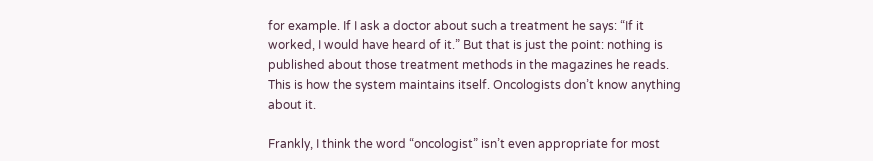for example. If I ask a doctor about such a treatment he says: “If it worked, I would have heard of it.” But that is just the point: nothing is published about those treatment methods in the magazines he reads. This is how the system maintains itself. Oncologists don’t know anything about it.

Frankly, I think the word “oncologist” isn’t even appropriate for most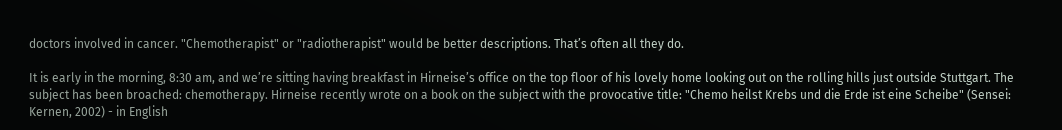doctors involved in cancer. "Chemotherapist" or "radiotherapist" would be better descriptions. That’s often all they do.

It is early in the morning, 8:30 am, and we’re sitting having breakfast in Hirneise’s office on the top floor of his lovely home looking out on the rolling hills just outside Stuttgart. The subject has been broached: chemotherapy. Hirneise recently wrote on a book on the subject with the provocative title: "Chemo heilst Krebs und die Erde ist eine Scheibe" (Sensei: Kernen, 2002) - in English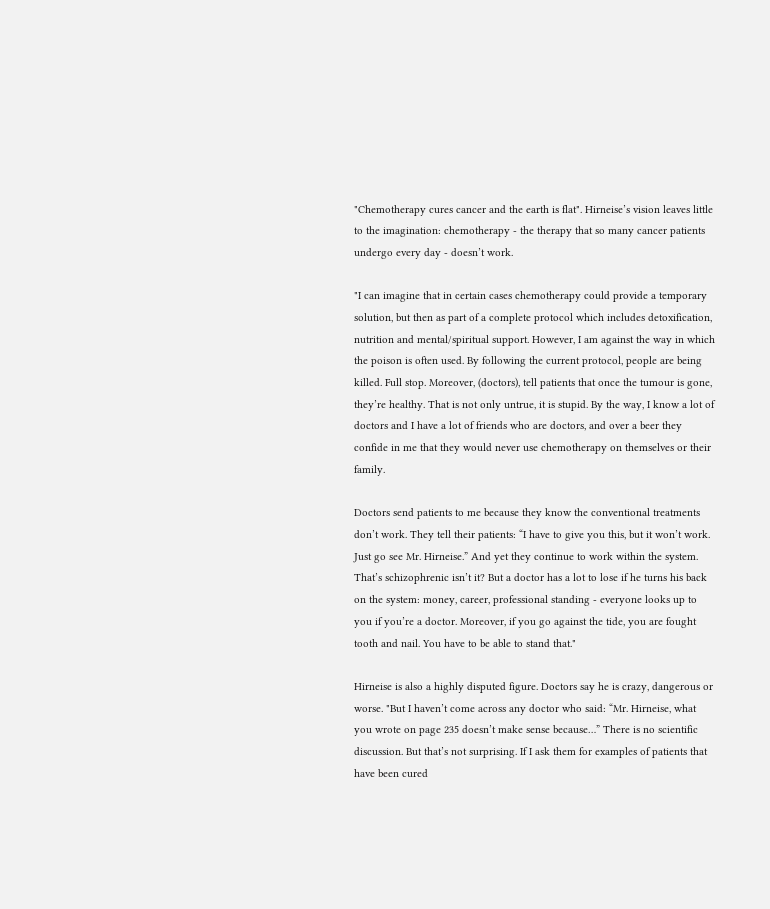"Chemotherapy cures cancer and the earth is flat". Hirneise’s vision leaves little to the imagination: chemotherapy - the therapy that so many cancer patients undergo every day - doesn’t work.

"I can imagine that in certain cases chemotherapy could provide a temporary solution, but then as part of a complete protocol which includes detoxification, nutrition and mental/spiritual support. However, I am against the way in which the poison is often used. By following the current protocol, people are being killed. Full stop. Moreover, (doctors), tell patients that once the tumour is gone, they’re healthy. That is not only untrue, it is stupid. By the way, I know a lot of doctors and I have a lot of friends who are doctors, and over a beer they confide in me that they would never use chemotherapy on themselves or their family.

Doctors send patients to me because they know the conventional treatments don’t work. They tell their patients: “I have to give you this, but it won’t work. Just go see Mr. Hirneise.” And yet they continue to work within the system. That’s schizophrenic isn’t it? But a doctor has a lot to lose if he turns his back on the system: money, career, professional standing - everyone looks up to you if you’re a doctor. Moreover, if you go against the tide, you are fought tooth and nail. You have to be able to stand that."

Hirneise is also a highly disputed figure. Doctors say he is crazy, dangerous or worse. "But I haven’t come across any doctor who said: “Mr. Hirneise, what you wrote on page 235 doesn’t make sense because…” There is no scientific discussion. But that’s not surprising. If I ask them for examples of patients that have been cured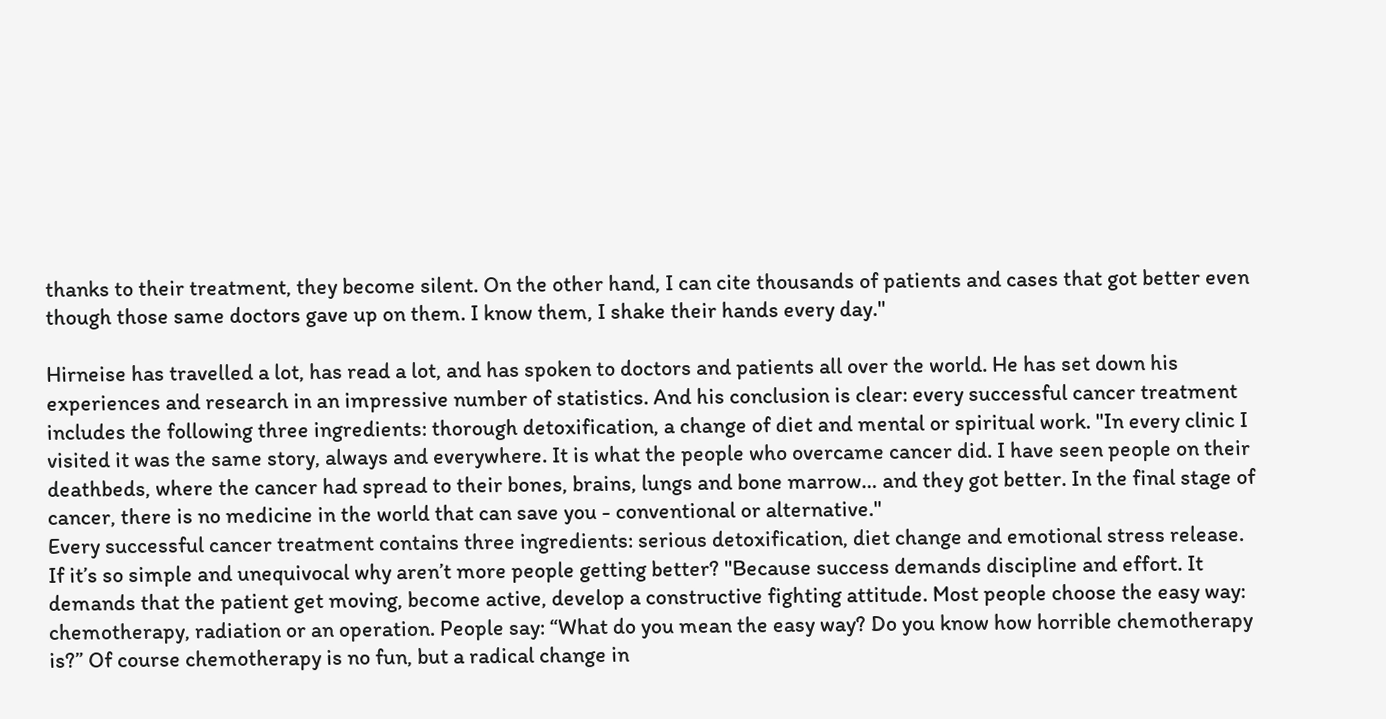thanks to their treatment, they become silent. On the other hand, I can cite thousands of patients and cases that got better even though those same doctors gave up on them. I know them, I shake their hands every day."

Hirneise has travelled a lot, has read a lot, and has spoken to doctors and patients all over the world. He has set down his experiences and research in an impressive number of statistics. And his conclusion is clear: every successful cancer treatment includes the following three ingredients: thorough detoxification, a change of diet and mental or spiritual work. "In every clinic I visited it was the same story, always and everywhere. It is what the people who overcame cancer did. I have seen people on their deathbeds, where the cancer had spread to their bones, brains, lungs and bone marrow… and they got better. In the final stage of cancer, there is no medicine in the world that can save you - conventional or alternative."
Every successful cancer treatment contains three ingredients: serious detoxification, diet change and emotional stress release.
If it’s so simple and unequivocal why aren’t more people getting better? "Because success demands discipline and effort. It demands that the patient get moving, become active, develop a constructive fighting attitude. Most people choose the easy way: chemotherapy, radiation or an operation. People say: “What do you mean the easy way? Do you know how horrible chemotherapy is?” Of course chemotherapy is no fun, but a radical change in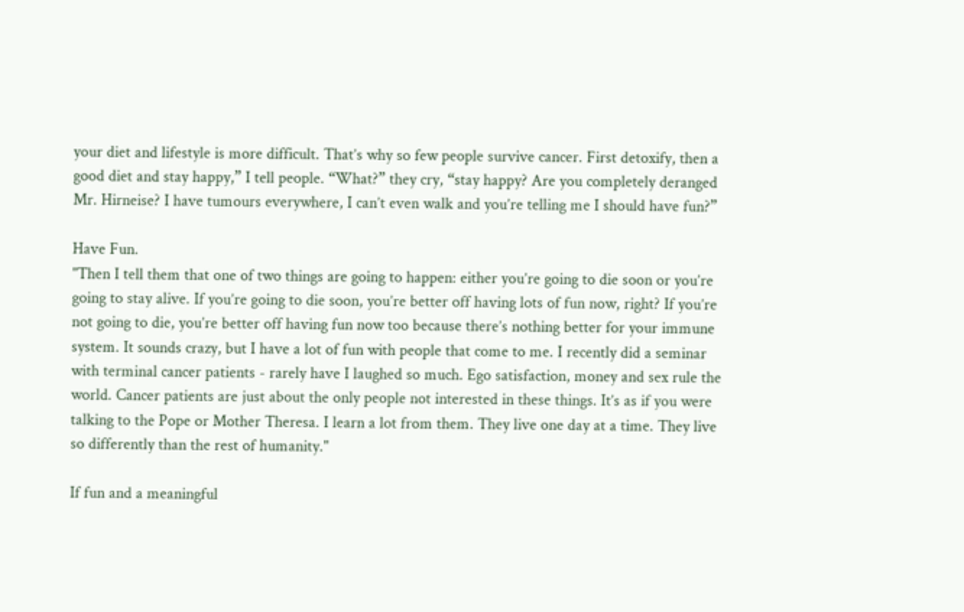your diet and lifestyle is more difficult. That’s why so few people survive cancer. First detoxify, then a good diet and stay happy,” I tell people. “What?” they cry, “stay happy? Are you completely deranged Mr. Hirneise? I have tumours everywhere, I can’t even walk and you’re telling me I should have fun?”

Have Fun.
"Then I tell them that one of two things are going to happen: either you’re going to die soon or you’re going to stay alive. If you’re going to die soon, you’re better off having lots of fun now, right? If you’re not going to die, you’re better off having fun now too because there’s nothing better for your immune system. It sounds crazy, but I have a lot of fun with people that come to me. I recently did a seminar with terminal cancer patients - rarely have I laughed so much. Ego satisfaction, money and sex rule the world. Cancer patients are just about the only people not interested in these things. It’s as if you were talking to the Pope or Mother Theresa. I learn a lot from them. They live one day at a time. They live so differently than the rest of humanity."

If fun and a meaningful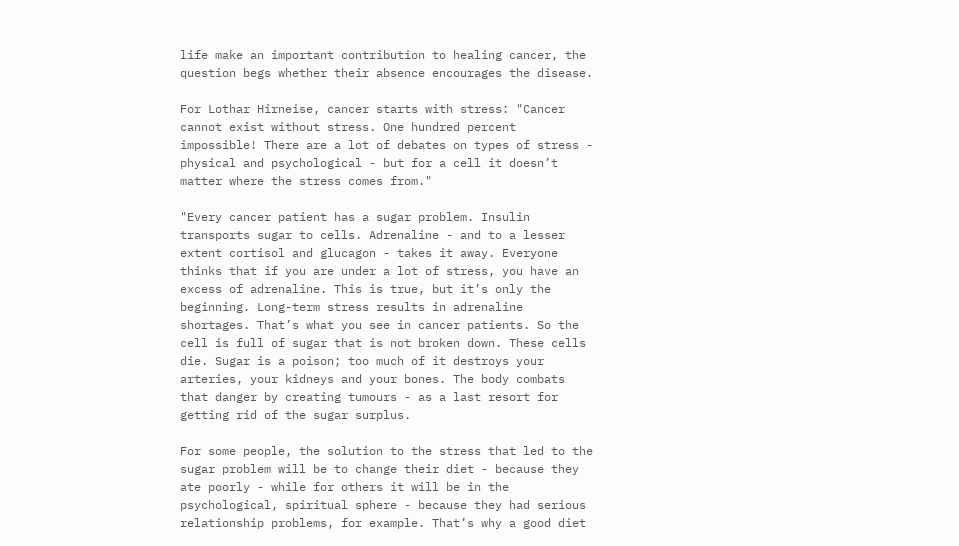life make an important contribution to healing cancer, the question begs whether their absence encourages the disease.

For Lothar Hirneise, cancer starts with stress: "Cancer cannot exist without stress. One hundred percent impossible! There are a lot of debates on types of stress - physical and psychological - but for a cell it doesn’t matter where the stress comes from."

"Every cancer patient has a sugar problem. Insulin transports sugar to cells. Adrenaline - and to a lesser extent cortisol and glucagon - takes it away. Everyone thinks that if you are under a lot of stress, you have an excess of adrenaline. This is true, but it’s only the beginning. Long-term stress results in adrenaline shortages. That’s what you see in cancer patients. So the cell is full of sugar that is not broken down. These cells die. Sugar is a poison; too much of it destroys your arteries, your kidneys and your bones. The body combats that danger by creating tumours - as a last resort for getting rid of the sugar surplus.

For some people, the solution to the stress that led to the sugar problem will be to change their diet - because they ate poorly - while for others it will be in the psychological, spiritual sphere - because they had serious relationship problems, for example. That’s why a good diet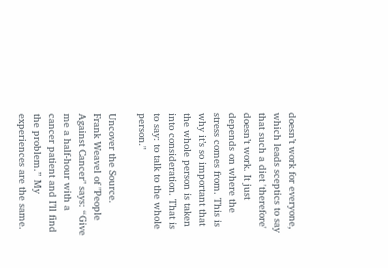doesn’t work for everyone, which leads sceptics to say that such a diet 'therefore' doesn’t work. It just depends on where the stress comes from. This is why it’s so important that the whole person is taken into consideration. That is to say: to talk to the whole person."

Uncover the Source.
Frank Weavel of "People Against Cancer" says: “Give me a half-hour with a cancer patient and I’ll find the problem.” My experiences are the same.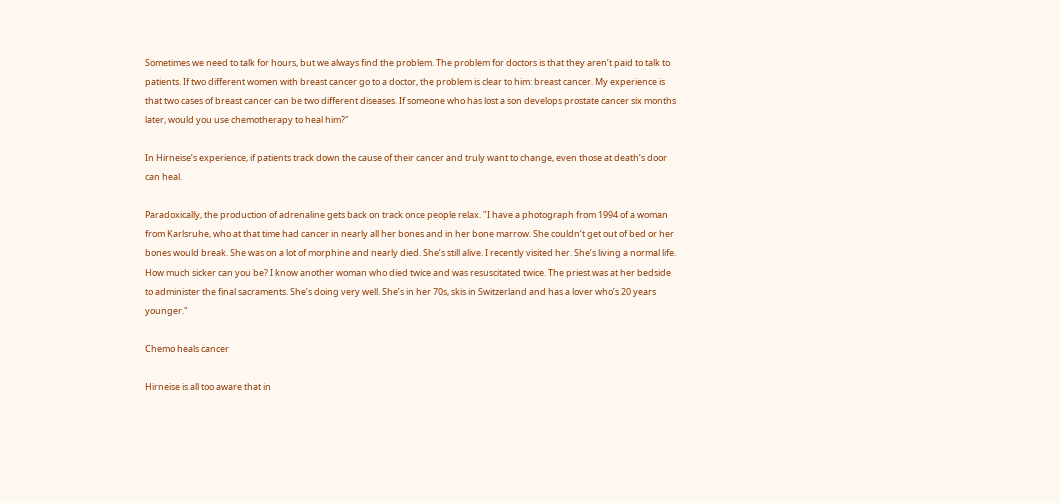Sometimes we need to talk for hours, but we always find the problem. The problem for doctors is that they aren’t paid to talk to patients. If two different women with breast cancer go to a doctor, the problem is clear to him: breast cancer. My experience is that two cases of breast cancer can be two different diseases. If someone who has lost a son develops prostate cancer six months later, would you use chemotherapy to heal him?"

In Hirneise’s experience, if patients track down the cause of their cancer and truly want to change, even those at death’s door can heal.

Paradoxically, the production of adrenaline gets back on track once people relax. "I have a photograph from 1994 of a woman from Karlsruhe, who at that time had cancer in nearly all her bones and in her bone marrow. She couldn’t get out of bed or her bones would break. She was on a lot of morphine and nearly died. She’s still alive. I recently visited her. She’s living a normal life. How much sicker can you be? I know another woman who died twice and was resuscitated twice. The priest was at her bedside to administer the final sacraments. She’s doing very well. She’s in her 70s, skis in Switzerland and has a lover who’s 20 years younger."

Chemo heals cancer

Hirneise is all too aware that in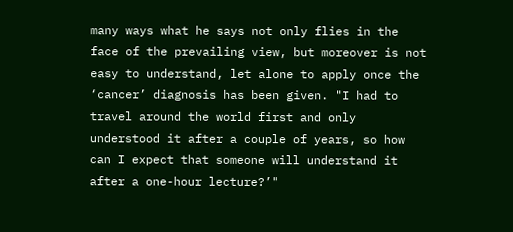many ways what he says not only flies in the face of the prevailing view, but moreover is not easy to understand, let alone to apply once the ‘cancer’ diagnosis has been given. "I had to travel around the world first and only understood it after a couple of years, so how can I expect that someone will understand it after a one-hour lecture?’"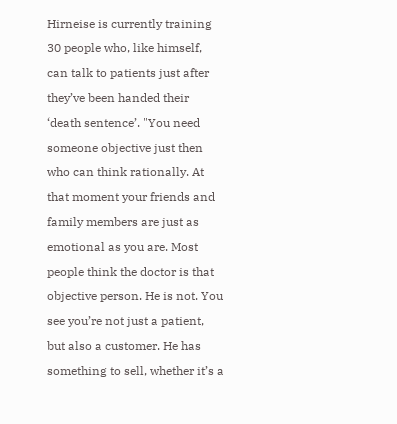Hirneise is currently training 30 people who, like himself, can talk to patients just after they’ve been handed their ‘death sentence’. "You need someone objective just then who can think rationally. At that moment your friends and family members are just as emotional as you are. Most people think the doctor is that objective person. He is not. You see you’re not just a patient, but also a customer. He has something to sell, whether it’s a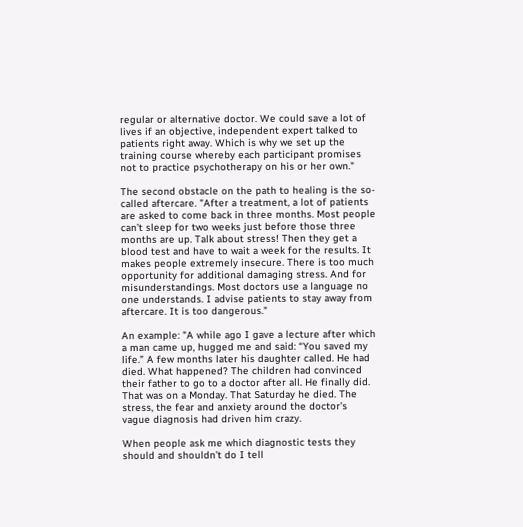regular or alternative doctor. We could save a lot of lives if an objective, independent expert talked to patients right away. Which is why we set up the training course whereby each participant promises not to practice psychotherapy on his or her own."

The second obstacle on the path to healing is the so-called aftercare. "After a treatment, a lot of patients are asked to come back in three months. Most people can’t sleep for two weeks just before those three months are up. Talk about stress! Then they get a blood test and have to wait a week for the results. It makes people extremely insecure. There is too much opportunity for additional damaging stress. And for misunderstandings. Most doctors use a language no one understands. I advise patients to stay away from aftercare. It is too dangerous."

An example: "A while ago I gave a lecture after which a man came up, hugged me and said: “You saved my life.” A few months later his daughter called. He had died. What happened? The children had convinced their father to go to a doctor after all. He finally did. That was on a Monday. That Saturday he died. The stress, the fear and anxiety around the doctor’s vague diagnosis had driven him crazy.

When people ask me which diagnostic tests they should and shouldn’t do I tell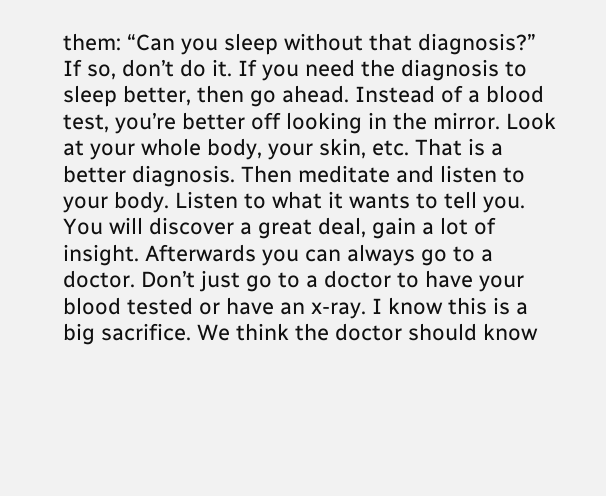them: “Can you sleep without that diagnosis?” If so, don’t do it. If you need the diagnosis to sleep better, then go ahead. Instead of a blood test, you’re better off looking in the mirror. Look at your whole body, your skin, etc. That is a better diagnosis. Then meditate and listen to your body. Listen to what it wants to tell you. You will discover a great deal, gain a lot of insight. Afterwards you can always go to a doctor. Don’t just go to a doctor to have your blood tested or have an x-ray. I know this is a big sacrifice. We think the doctor should know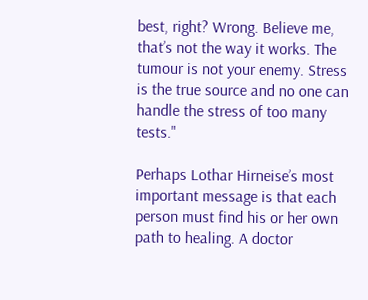best, right? Wrong. Believe me, that’s not the way it works. The tumour is not your enemy. Stress is the true source and no one can handle the stress of too many tests."

Perhaps Lothar Hirneise’s most important message is that each person must find his or her own path to healing. A doctor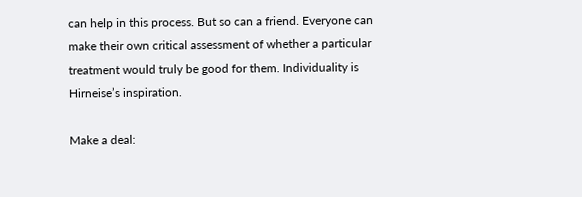can help in this process. But so can a friend. Everyone can make their own critical assessment of whether a particular treatment would truly be good for them. Individuality is Hirneise’s inspiration.

Make a deal: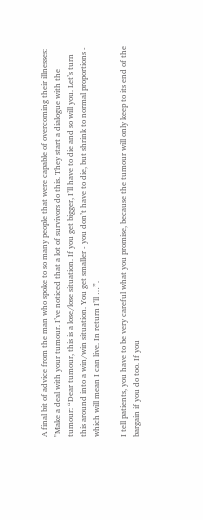A final bit of advice from the man who spoke to so many people that were capable of overcoming their illnesses: "Make a deal with your tumour. I’ve noticed that a lot of survivors do this. They start a dialogue with the tumour: “Dear tumour, this is a lose/lose situation. If you get bigger, I’ll have to die and so will you. Let’s turn this around into a win/win situation. You get smaller - you don’t have to die, but shrink to normal proportions - which will mean I can live. In return I’ll …”.

I tell patients, you have to be very careful what you promise, because the tumour will only keep to its end of the bargain if you do too. If you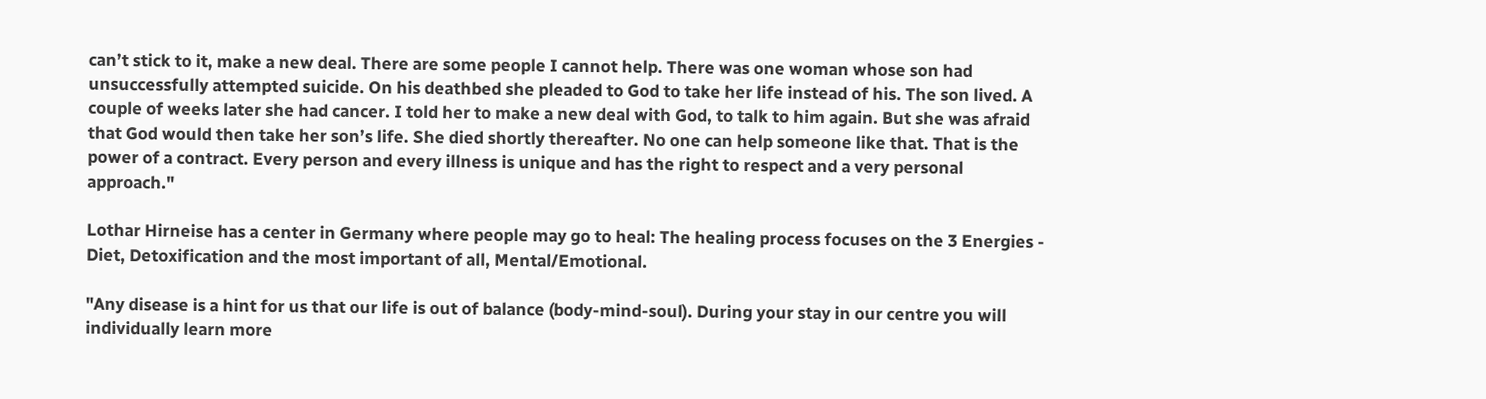can’t stick to it, make a new deal. There are some people I cannot help. There was one woman whose son had unsuccessfully attempted suicide. On his deathbed she pleaded to God to take her life instead of his. The son lived. A couple of weeks later she had cancer. I told her to make a new deal with God, to talk to him again. But she was afraid that God would then take her son’s life. She died shortly thereafter. No one can help someone like that. That is the power of a contract. Every person and every illness is unique and has the right to respect and a very personal approach."

Lothar Hirneise has a center in Germany where people may go to heal: The healing process focuses on the 3 Energies - Diet, Detoxification and the most important of all, Mental/Emotional.

"Any disease is a hint for us that our life is out of balance (body-mind-soul). During your stay in our centre you will individually learn more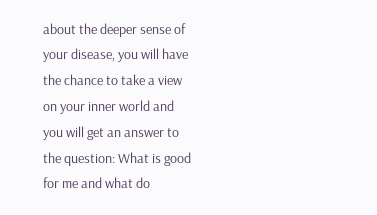about the deeper sense of your disease, you will have the chance to take a view on your inner world and you will get an answer to the question: What is good for me and what do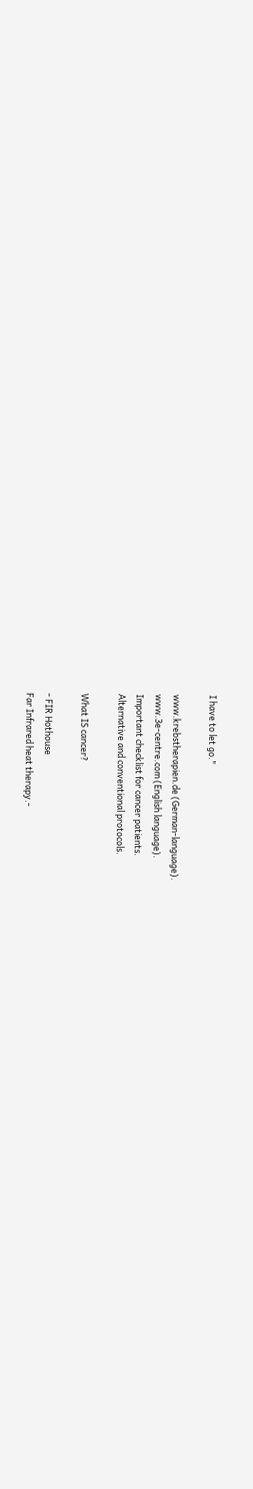I have to let go."

www.krebstherapien.de (German-language).
www.3e-centre.com (English language).
Important checklist for cancer patients.
Alternative and conventional protocols.

What IS cancer?

- FIR Hothouse
Far Infrared heat therapy.-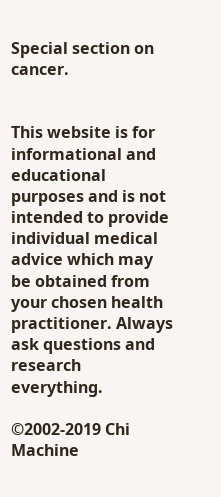Special section on cancer.


This website is for informational and educational purposes and is not intended to provide individual medical advice which may be obtained from your chosen health practitioner. Always ask questions and research everything.

©2002-2019 Chi Machine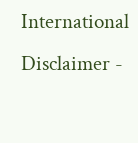International
Disclaimer -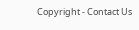Copyright - Contact Us